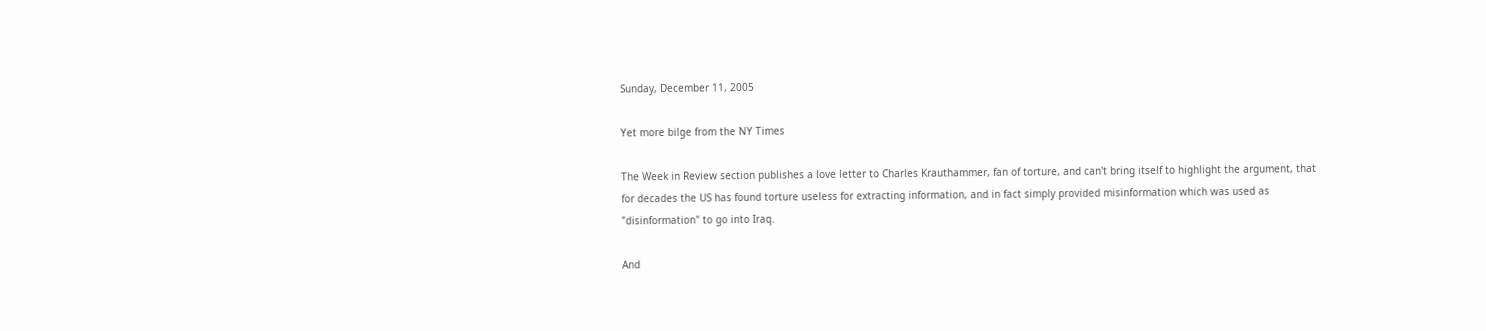Sunday, December 11, 2005

Yet more bilge from the NY Times

The Week in Review section publishes a love letter to Charles Krauthammer, fan of torture, and can't bring itself to highlight the argument, that for decades the US has found torture useless for extracting information, and in fact simply provided misinformation which was used as "disinformation" to go into Iraq.

And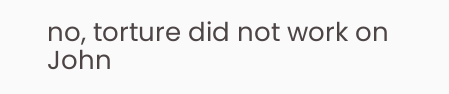no, torture did not work on John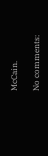McCain.

No comments: